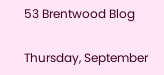53 Brentwood Blog

Thursday, September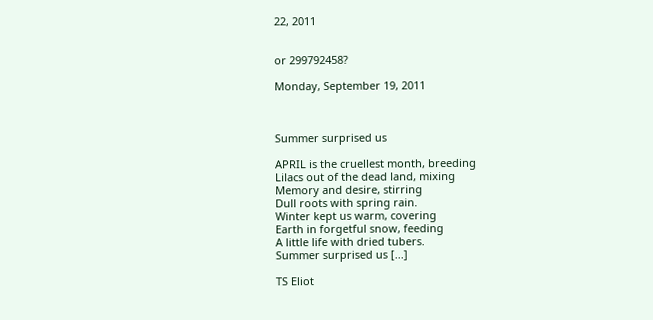22, 2011


or 299792458?

Monday, September 19, 2011



Summer surprised us

APRIL is the cruellest month, breeding
Lilacs out of the dead land, mixing
Memory and desire, stirring
Dull roots with spring rain.
Winter kept us warm, covering
Earth in forgetful snow, feeding
A little life with dried tubers.
Summer surprised us [...]

TS Eliot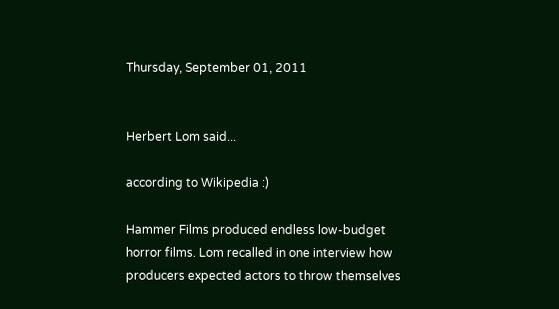Thursday, September 01, 2011


Herbert Lom said...

according to Wikipedia :)

Hammer Films produced endless low-budget horror films. Lom recalled in one interview how producers expected actors to throw themselves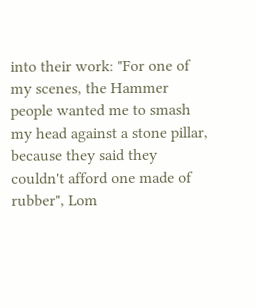into their work: "For one of my scenes, the Hammer people wanted me to smash my head against a stone pillar, because they said they couldn't afford one made of rubber", Lom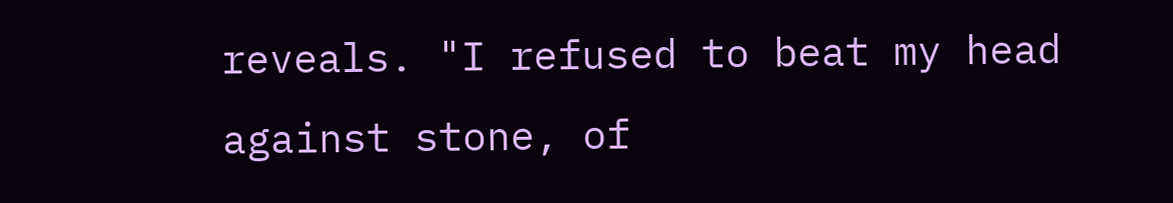reveals. "I refused to beat my head against stone, of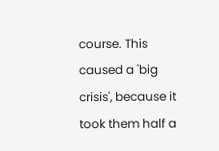course. This caused a 'big crisis', because it took them half a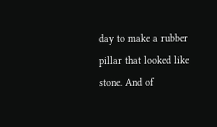day to make a rubber pillar that looked like stone. And of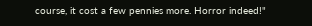course, it cost a few pennies more. Horror indeed!"